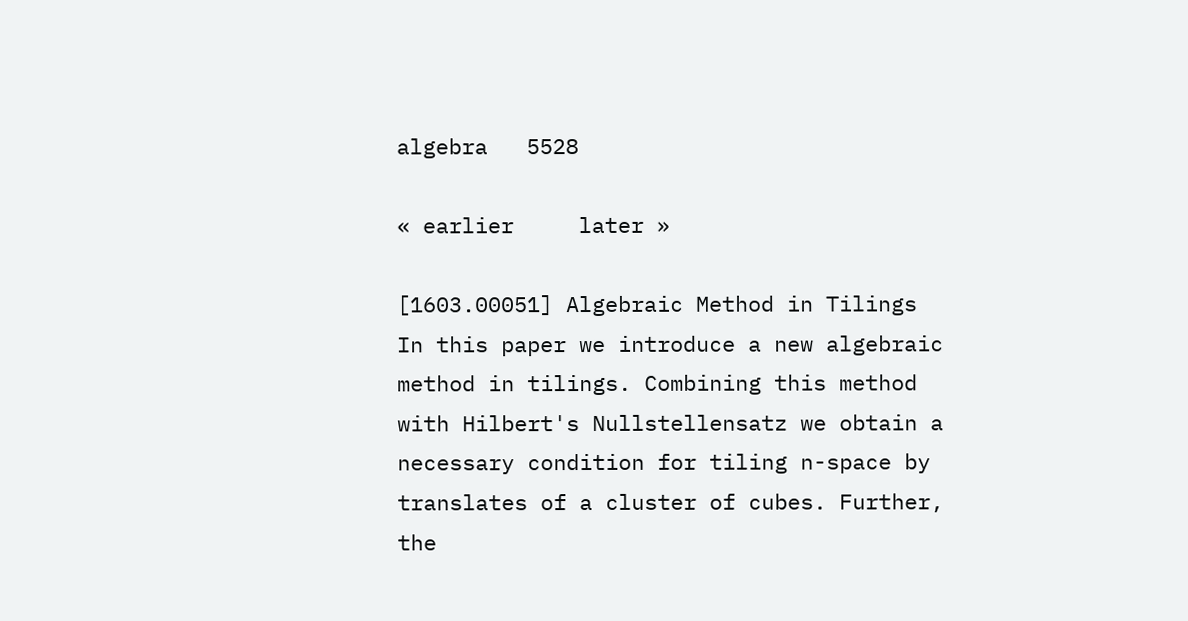algebra   5528

« earlier     later »

[1603.00051] Algebraic Method in Tilings
In this paper we introduce a new algebraic method in tilings. Combining this method with Hilbert's Nullstellensatz we obtain a necessary condition for tiling n-space by translates of a cluster of cubes. Further, the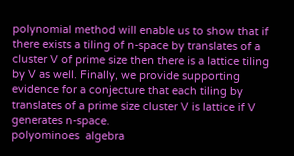polynomial method will enable us to show that if there exists a tiling of n-space by translates of a cluster V of prime size then there is a lattice tiling by V as well. Finally, we provide supporting evidence for a conjecture that each tiling by translates of a prime size cluster V is lattice if V generates n-space.
polyominoes  algebra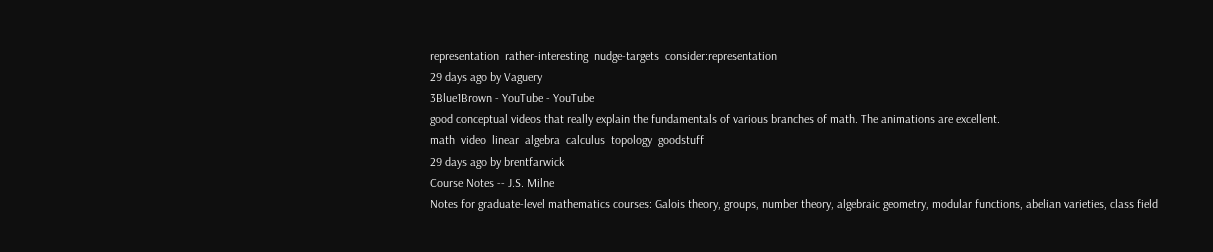representation  rather-interesting  nudge-targets  consider:representation
29 days ago by Vaguery
3Blue1Brown - YouTube - YouTube
good conceptual videos that really explain the fundamentals of various branches of math. The animations are excellent.
math  video  linear  algebra  calculus  topology  goodstuff
29 days ago by brentfarwick
Course Notes -- J.S. Milne
Notes for graduate-level mathematics courses: Galois theory, groups, number theory, algebraic geometry, modular functions, abelian varieties, class field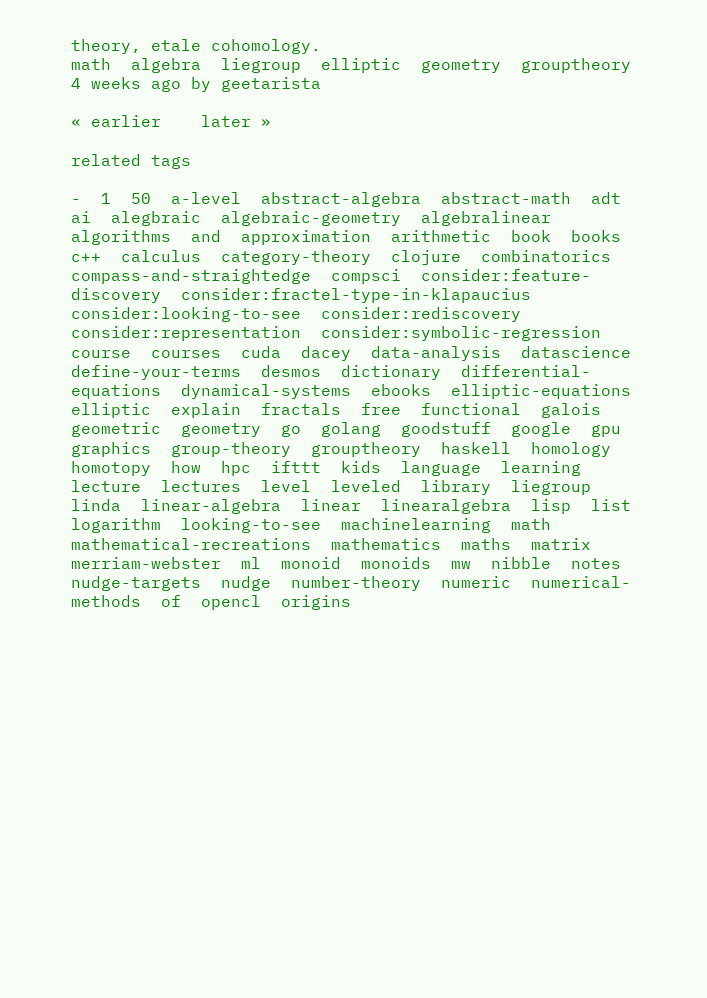theory, etale cohomology.
math  algebra  liegroup  elliptic  geometry  grouptheory
4 weeks ago by geetarista

« earlier    later »

related tags

-  1  50  a-level  abstract-algebra  abstract-math  adt  ai  alegbraic  algebraic-geometry  algebralinear  algorithms  and  approximation  arithmetic  book  books  c++  calculus  category-theory  clojure  combinatorics  compass-and-straightedge  compsci  consider:feature-discovery  consider:fractel-type-in-klapaucius  consider:looking-to-see  consider:rediscovery  consider:representation  consider:symbolic-regression  course  courses  cuda  dacey  data-analysis  datascience  define-your-terms  desmos  dictionary  differential-equations  dynamical-systems  ebooks  elliptic-equations  elliptic  explain  fractals  free  functional  galois  geometric  geometry  go  golang  goodstuff  google  gpu  graphics  group-theory  grouptheory  haskell  homology  homotopy  how  hpc  ifttt  kids  language  learning  lecture  lectures  level  leveled  library  liegroup  linda  linear-algebra  linear  linearalgebra  lisp  list  logarithm  looking-to-see  machinelearning  math  mathematical-recreations  mathematics  maths  matrix  merriam-webster  ml  monoid  monoids  mw  nibble  notes  nudge-targets  nudge  number-theory  numeric  numerical-methods  of  opencl  origins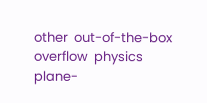other  out-of-the-box  overflow  physics  plane-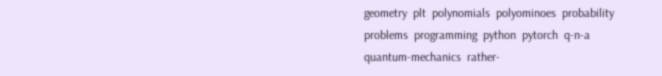geometry  plt  polynomials  polyominoes  probability  problems  programming  python  pytorch  q-n-a  quantum-mechanics  rather-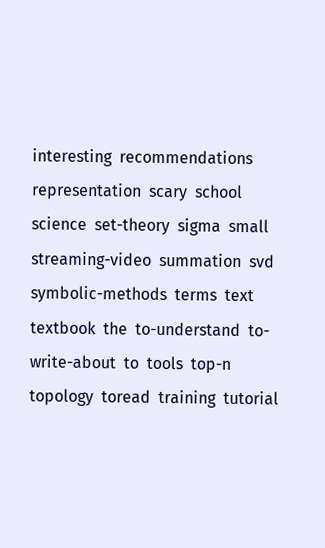interesting  recommendations  representation  scary  school  science  set-theory  sigma  small  streaming-video  summation  svd  symbolic-methods  terms  text  textbook  the  to-understand  to-write-about  to  tools  top-n  topology  toread  training  tutorial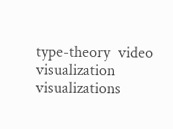type-theory  video  visualization  visualizations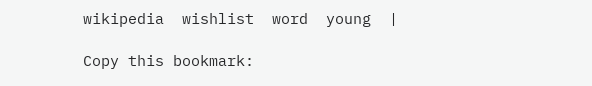wikipedia  wishlist  word  young  |

Copy this bookmark: